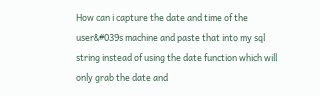How can i capture the date and time of the user&#039s machine and paste that into my sql string instead of using the date function which will only grab the date and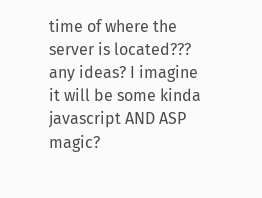time of where the server is located??? any ideas? I imagine it will be some kinda javascript AND ASP magic?